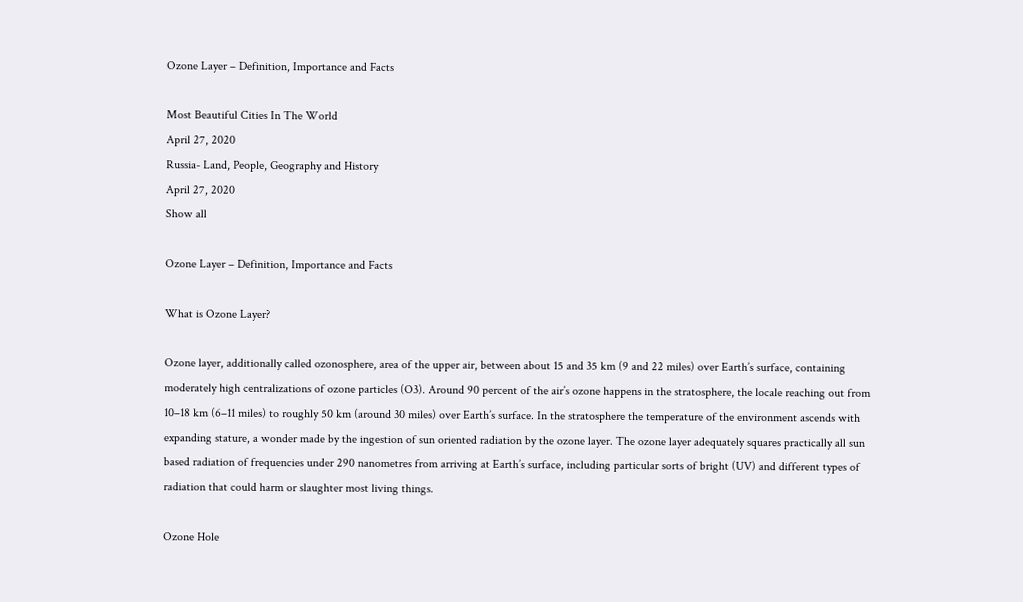Ozone Layer – Definition, Importance and Facts

Most Beautiful Cities In The World
April 27, 2020
Russia- Land, People, Geography and History
April 27, 2020
Show all

Ozone Layer – Definition, Importance and Facts

What is Ozone Layer?

Ozone layer, additionally called ozonosphere, area of the upper air, between about 15 and 35 km (9 and 22 miles) over Earth’s surface, containing moderately high centralizations of ozone particles (O3). Around 90 percent of the air’s ozone happens in the stratosphere, the locale reaching out from 10–18 km (6–11 miles) to roughly 50 km (around 30 miles) over Earth’s surface. In the stratosphere the temperature of the environment ascends with expanding stature, a wonder made by the ingestion of sun oriented radiation by the ozone layer. The ozone layer adequately squares practically all sun based radiation of frequencies under 290 nanometres from arriving at Earth’s surface, including particular sorts of bright (UV) and different types of radiation that could harm or slaughter most living things.

Ozone Hole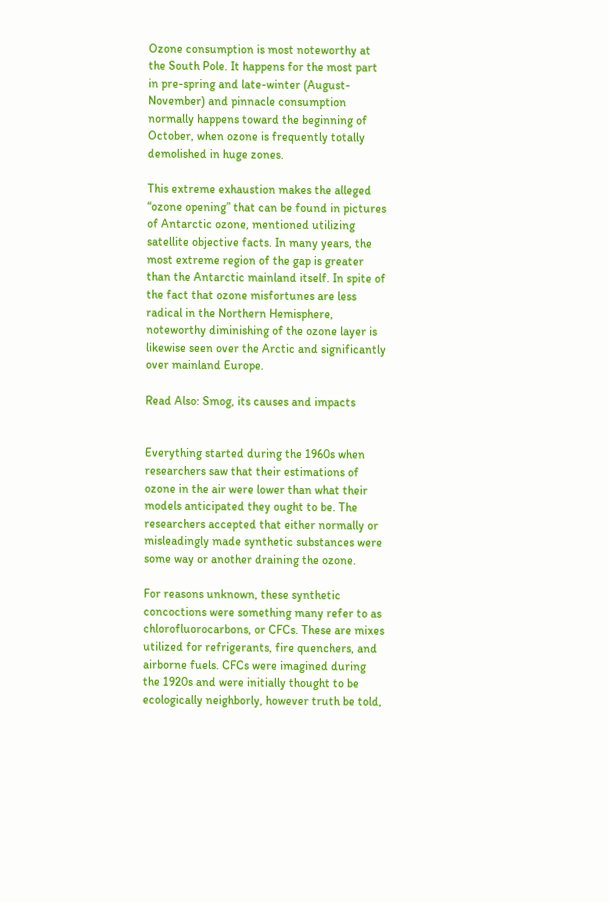Ozone consumption is most noteworthy at the South Pole. It happens for the most part in pre-spring and late-winter (August-November) and pinnacle consumption normally happens toward the beginning of October, when ozone is frequently totally demolished in huge zones.

This extreme exhaustion makes the alleged “ozone opening” that can be found in pictures of Antarctic ozone, mentioned utilizing satellite objective facts. In many years, the most extreme region of the gap is greater than the Antarctic mainland itself. In spite of the fact that ozone misfortunes are less radical in the Northern Hemisphere, noteworthy diminishing of the ozone layer is likewise seen over the Arctic and significantly over mainland Europe.

Read Also: Smog, its causes and impacts


Everything started during the 1960s when researchers saw that their estimations of ozone in the air were lower than what their models anticipated they ought to be. The researchers accepted that either normally or misleadingly made synthetic substances were some way or another draining the ozone.

For reasons unknown, these synthetic concoctions were something many refer to as chlorofluorocarbons, or CFCs. These are mixes utilized for refrigerants, fire quenchers, and airborne fuels. CFCs were imagined during the 1920s and were initially thought to be ecologically neighborly, however truth be told,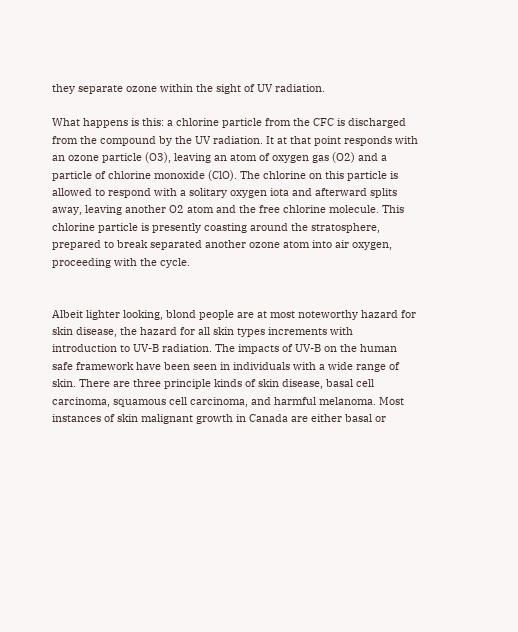they separate ozone within the sight of UV radiation.

What happens is this: a chlorine particle from the CFC is discharged from the compound by the UV radiation. It at that point responds with an ozone particle (O3), leaving an atom of oxygen gas (O2) and a particle of chlorine monoxide (ClO). The chlorine on this particle is allowed to respond with a solitary oxygen iota and afterward splits away, leaving another O2 atom and the free chlorine molecule. This chlorine particle is presently coasting around the stratosphere, prepared to break separated another ozone atom into air oxygen, proceeding with the cycle.


Albeit lighter looking, blond people are at most noteworthy hazard for skin disease, the hazard for all skin types increments with introduction to UV-B radiation. The impacts of UV-B on the human safe framework have been seen in individuals with a wide range of skin. There are three principle kinds of skin disease, basal cell carcinoma, squamous cell carcinoma, and harmful melanoma. Most instances of skin malignant growth in Canada are either basal or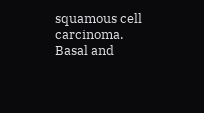squamous cell carcinoma. Basal and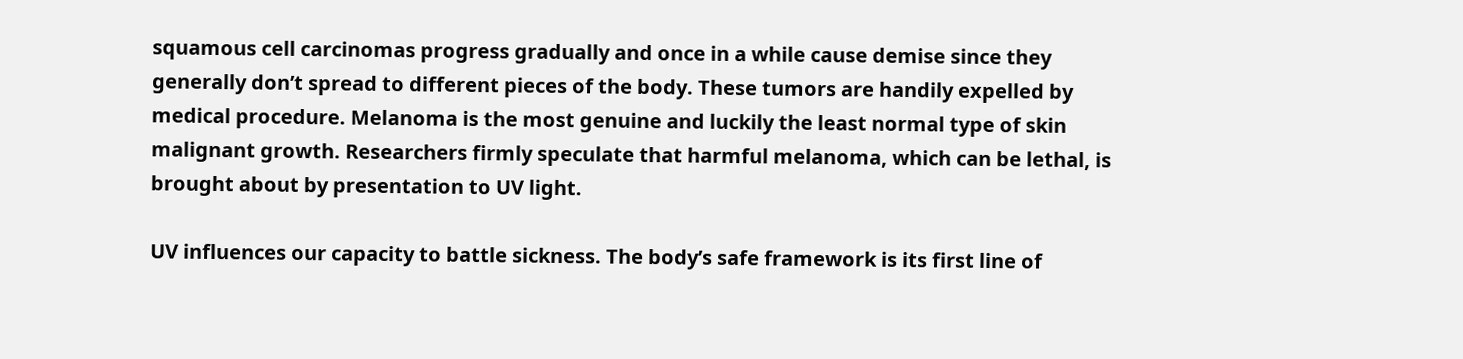squamous cell carcinomas progress gradually and once in a while cause demise since they generally don’t spread to different pieces of the body. These tumors are handily expelled by medical procedure. Melanoma is the most genuine and luckily the least normal type of skin malignant growth. Researchers firmly speculate that harmful melanoma, which can be lethal, is brought about by presentation to UV light.

UV influences our capacity to battle sickness. The body’s safe framework is its first line of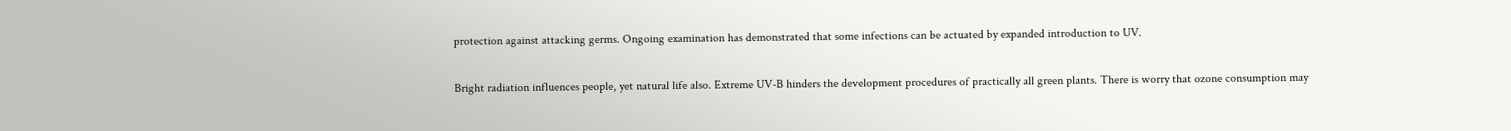protection against attacking germs. Ongoing examination has demonstrated that some infections can be actuated by expanded introduction to UV.

Bright radiation influences people, yet natural life also. Extreme UV-B hinders the development procedures of practically all green plants. There is worry that ozone consumption may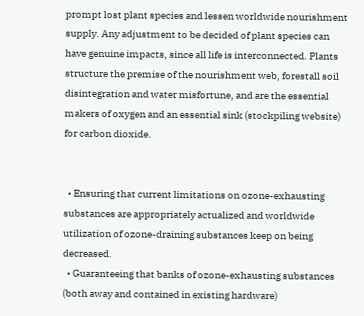prompt lost plant species and lessen worldwide nourishment supply. Any adjustment to be decided of plant species can have genuine impacts, since all life is interconnected. Plants structure the premise of the nourishment web, forestall soil disintegration and water misfortune, and are the essential makers of oxygen and an essential sink (stockpiling website) for carbon dioxide.


  • Ensuring that current limitations on ozone-exhausting substances are appropriately actualized and worldwide utilization of ozone-draining substances keep on being decreased.
  • Guaranteeing that banks of ozone-exhausting substances (both away and contained in existing hardware)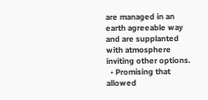are managed in an earth agreeable way and are supplanted with atmosphere inviting other options.
  • Promising that allowed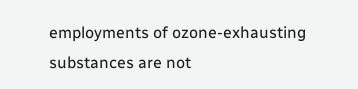employments of ozone-exhausting substances are not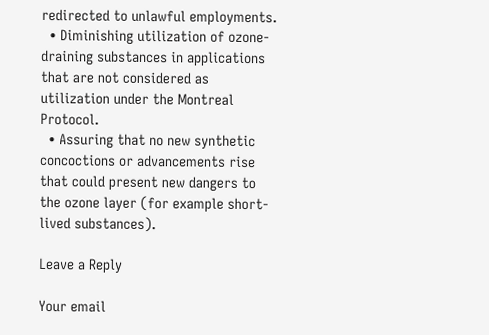redirected to unlawful employments.
  • Diminishing utilization of ozone-draining substances in applications that are not considered as utilization under the Montreal Protocol.
  • Assuring that no new synthetic concoctions or advancements rise that could present new dangers to the ozone layer (for example short-lived substances).

Leave a Reply

Your email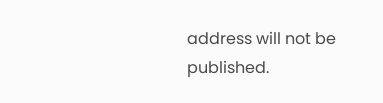address will not be published.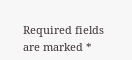Required fields are marked *